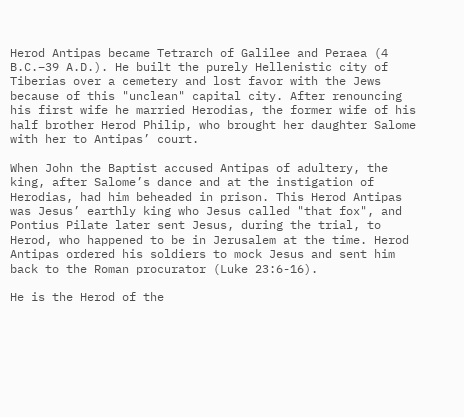Herod Antipas became Tetrarch of Galilee and Peraea (4 B.C.–39 A.D.). He built the purely Hellenistic city of Tiberias over a cemetery and lost favor with the Jews because of this "unclean" capital city. After renouncing his first wife he married Herodias, the former wife of his half brother Herod Philip, who brought her daughter Salome with her to Antipas’ court.

When John the Baptist accused Antipas of adultery, the king, after Salome’s dance and at the instigation of Herodias, had him beheaded in prison. This Herod Antipas was Jesus’ earthly king who Jesus called "that fox", and Pontius Pilate later sent Jesus, during the trial, to Herod, who happened to be in Jerusalem at the time. Herod Antipas ordered his soldiers to mock Jesus and sent him back to the Roman procurator (Luke 23:6-16).

He is the Herod of the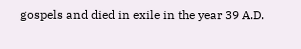gospels and died in exile in the year 39 A.D.